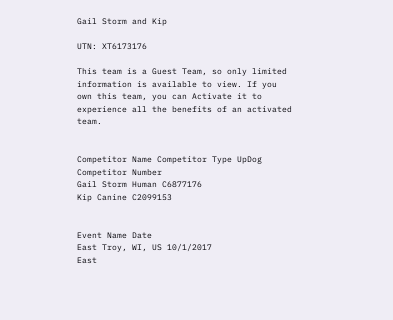Gail Storm and Kip

UTN: XT6173176

This team is a Guest Team, so only limited information is available to view. If you own this team, you can Activate it to experience all the benefits of an activated team.


Competitor Name Competitor Type UpDog Competitor Number
Gail Storm Human C6877176
Kip Canine C2099153


Event Name Date
East Troy, WI, US 10/1/2017
East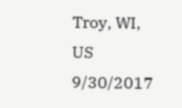Troy, WI, US 9/30/2017